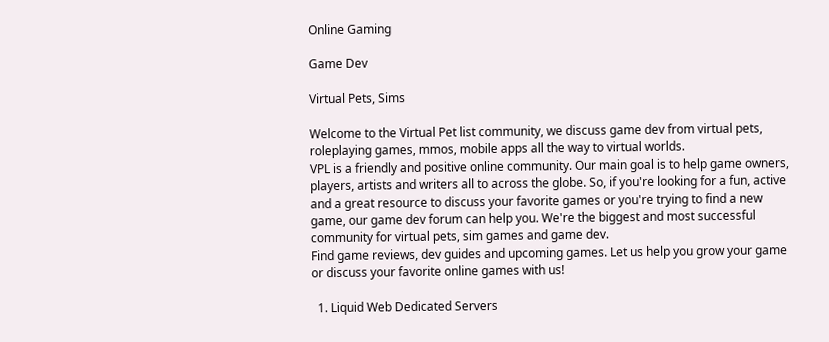Online Gaming

Game Dev

Virtual Pets, Sims

Welcome to the Virtual Pet list community, we discuss game dev from virtual pets, roleplaying games, mmos, mobile apps all the way to virtual worlds.
VPL is a friendly and positive online community. Our main goal is to help game owners, players, artists and writers all to across the globe. So, if you're looking for a fun, active and a great resource to discuss your favorite games or you're trying to find a new game, our game dev forum can help you. We're the biggest and most successful community for virtual pets, sim games and game dev.
Find game reviews, dev guides and upcoming games. Let us help you grow your game or discuss your favorite online games with us!

  1. Liquid Web Dedicated Servers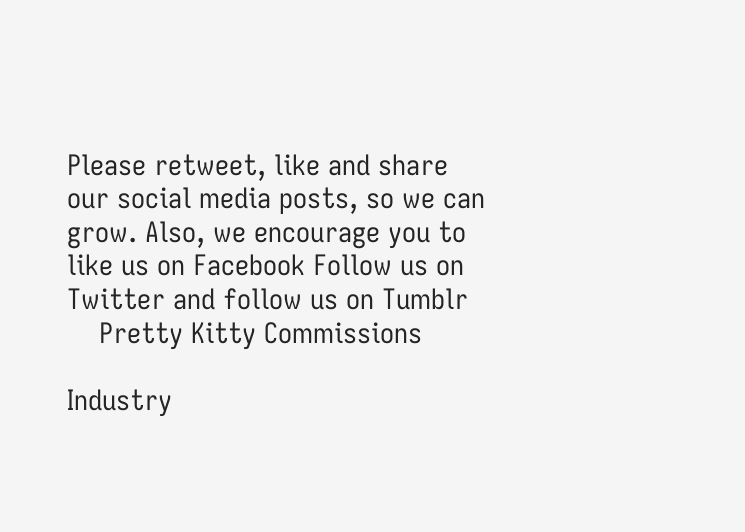Please retweet, like and share our social media posts, so we can grow. Also, we encourage you to like us on Facebook Follow us on Twitter and follow us on Tumblr
    Pretty Kitty Commissions

Industry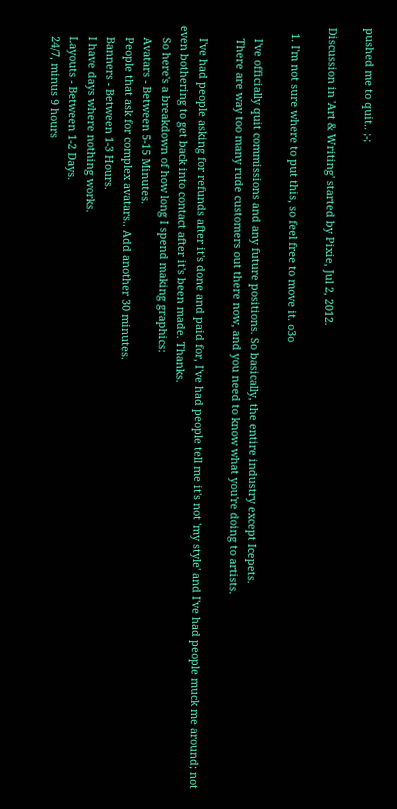pushed me to quit.. ;-;

Discussion in 'Art & Writing' started by Pixie, Jul 2, 2012.

  1. I'm not sure where to put this, so feel free to move it. o3o

    I've officially quit commissions and any future positions. So basically, the entire industry except Icepets.
    There are way too many rude customers out there now, and you need to know what you're doing to artists.

    I've had people asking for refunds after it's done and paid for, I've had people tell me it's not 'my style' and I've had people muck me around; not even bothering to get back into contact after it's been made. Thanks.
    So here's a breakdown of how long I spend making graphics:
    Avatars - Between 5-15 Minutes.
    People that ask for complex avatars.. Add another 30 minutes.
    Banners - Between 1-3 Hours.
    I have days where nothing works.
    Layouts - Between 1-2 Days.
    24/7, minus 9 hours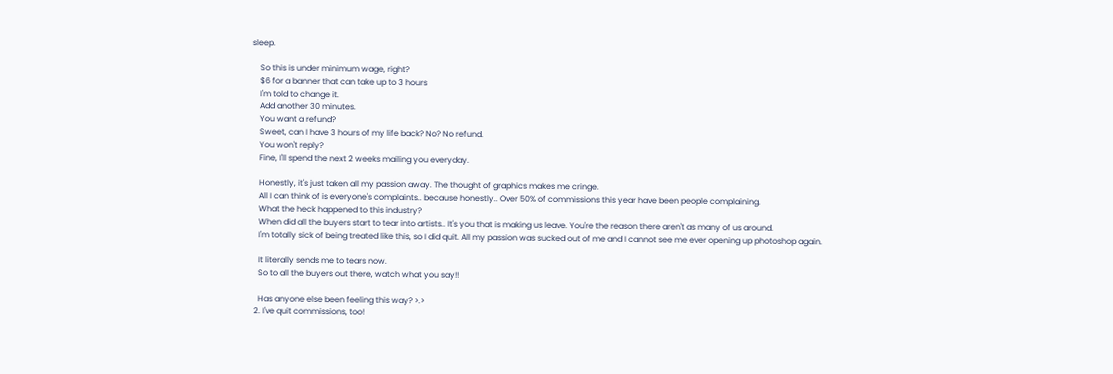sleep.

    So this is under minimum wage, right?
    $6 for a banner that can take up to 3 hours
    I'm told to change it.
    Add another 30 minutes.
    You want a refund?
    Sweet, can I have 3 hours of my life back? No? No refund.
    You won't reply?
    Fine, I'll spend the next 2 weeks mailing you everyday.

    Honestly, it's just taken all my passion away. The thought of graphics makes me cringe.
    All I can think of is everyone's complaints.. because honestly.. Over 50% of commissions this year have been people complaining.
    What the heck happened to this industry?
    When did all the buyers start to tear into artists.. It's you that is making us leave. You're the reason there aren't as many of us around.
    I'm totally sick of being treated like this, so I did quit. All my passion was sucked out of me and I cannot see me ever opening up photoshop again.

    It literally sends me to tears now.
    So to all the buyers out there, watch what you say!!

    Has anyone else been feeling this way? >.>
  2. I've quit commissions, too!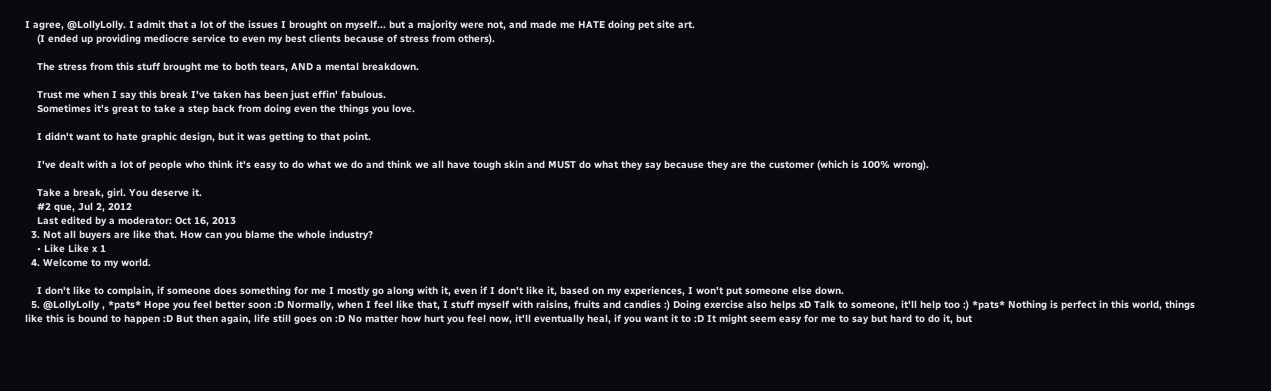I agree, @LollyLolly. I admit that a lot of the issues I brought on myself... but a majority were not, and made me HATE doing pet site art.
    (I ended up providing mediocre service to even my best clients because of stress from others).

    The stress from this stuff brought me to both tears, AND a mental breakdown.

    Trust me when I say this break I've taken has been just effin' fabulous.
    Sometimes it's great to take a step back from doing even the things you love.

    I didn't want to hate graphic design, but it was getting to that point.

    I've dealt with a lot of people who think it's easy to do what we do and think we all have tough skin and MUST do what they say because they are the customer (which is 100% wrong).

    Take a break, girl. You deserve it.
    #2 que, Jul 2, 2012
    Last edited by a moderator: Oct 16, 2013
  3. Not all buyers are like that. How can you blame the whole industry?
    • Like Like x 1
  4. Welcome to my world.

    I don't like to complain, if someone does something for me I mostly go along with it, even if I don't like it, based on my experiences, I won't put someone else down.
  5. @LollyLolly , *pats* Hope you feel better soon :D Normally, when I feel like that, I stuff myself with raisins, fruits and candies :) Doing exercise also helps xD Talk to someone, it'll help too :) *pats* Nothing is perfect in this world, things like this is bound to happen :D But then again, life still goes on :D No matter how hurt you feel now, it'll eventually heal, if you want it to :D It might seem easy for me to say but hard to do it, but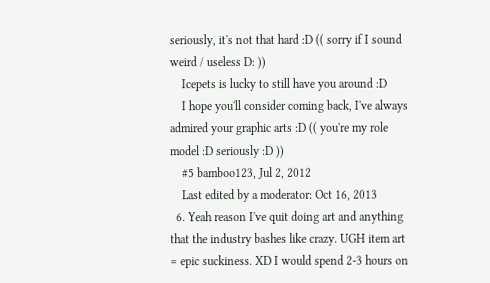seriously, it's not that hard :D (( sorry if I sound weird / useless D: ))
    Icepets is lucky to still have you around :D
    I hope you'll consider coming back, I've always admired your graphic arts :D (( you're my role model :D seriously :D ))
    #5 bamboo123, Jul 2, 2012
    Last edited by a moderator: Oct 16, 2013
  6. Yeah reason I've quit doing art and anything that the industry bashes like crazy. UGH item art = epic suckiness. XD I would spend 2-3 hours on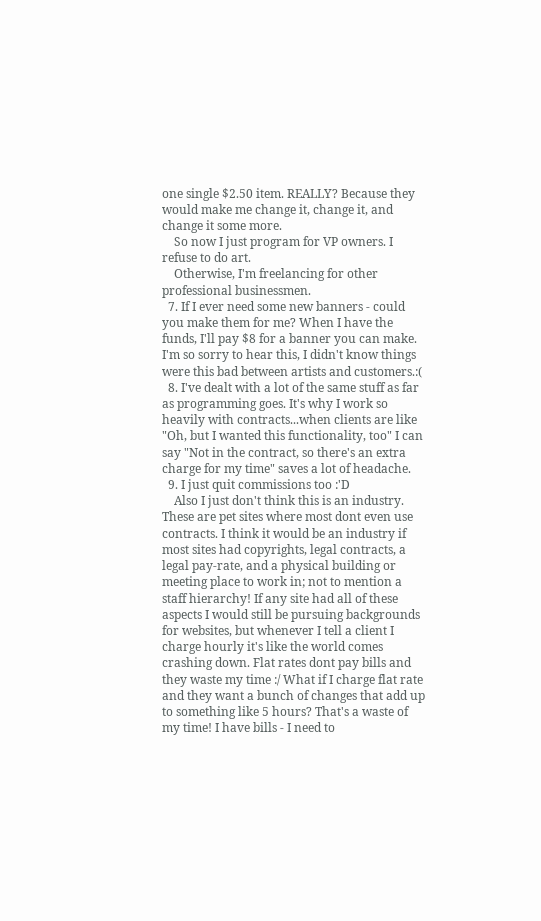one single $2.50 item. REALLY? Because they would make me change it, change it, and change it some more.
    So now I just program for VP owners. I refuse to do art.
    Otherwise, I'm freelancing for other professional businessmen.
  7. If I ever need some new banners - could you make them for me? When I have the funds, I'll pay $8 for a banner you can make. I'm so sorry to hear this, I didn't know things were this bad between artists and customers.:(
  8. I've dealt with a lot of the same stuff as far as programming goes. It's why I work so heavily with contracts...when clients are like "Oh, but I wanted this functionality, too" I can say "Not in the contract, so there's an extra charge for my time" saves a lot of headache.
  9. I just quit commissions too :'D
    Also I just don't think this is an industry. These are pet sites where most dont even use contracts. I think it would be an industry if most sites had copyrights, legal contracts, a legal pay-rate, and a physical building or meeting place to work in; not to mention a staff hierarchy! If any site had all of these aspects I would still be pursuing backgrounds for websites, but whenever I tell a client I charge hourly it's like the world comes crashing down. Flat rates dont pay bills and they waste my time :/ What if I charge flat rate and they want a bunch of changes that add up to something like 5 hours? That's a waste of my time! I have bills - I need to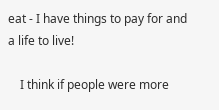eat - I have things to pay for and a life to live!

    I think if people were more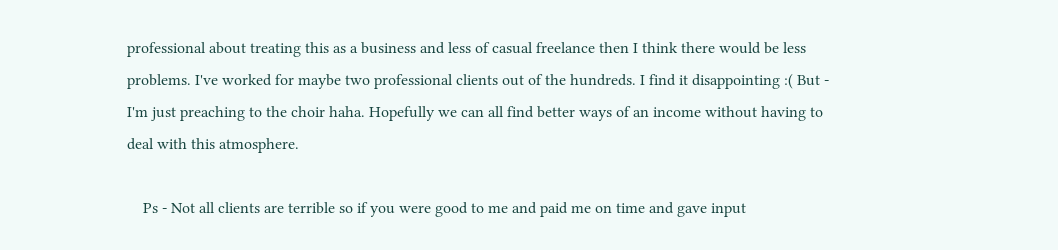professional about treating this as a business and less of casual freelance then I think there would be less problems. I've worked for maybe two professional clients out of the hundreds. I find it disappointing :( But - I'm just preaching to the choir haha. Hopefully we can all find better ways of an income without having to deal with this atmosphere.

    Ps - Not all clients are terrible so if you were good to me and paid me on time and gave input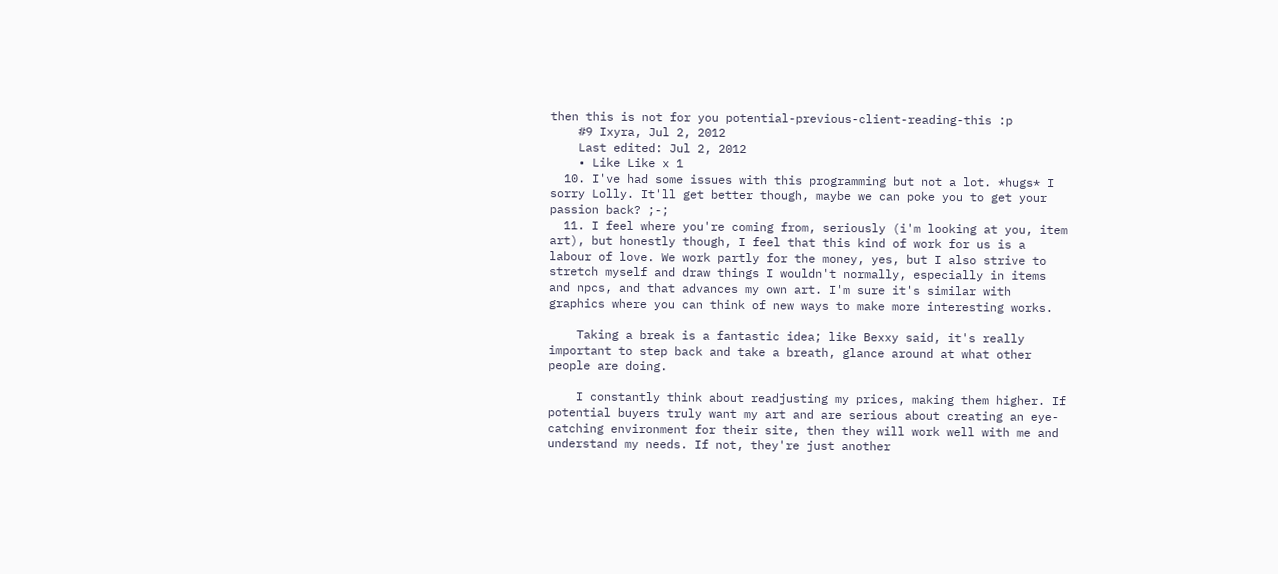then this is not for you potential-previous-client-reading-this :p
    #9 Ixyra, Jul 2, 2012
    Last edited: Jul 2, 2012
    • Like Like x 1
  10. I've had some issues with this programming but not a lot. *hugs* I sorry Lolly. It'll get better though, maybe we can poke you to get your passion back? ;-;
  11. I feel where you're coming from, seriously (i'm looking at you, item art), but honestly though, I feel that this kind of work for us is a labour of love. We work partly for the money, yes, but I also strive to stretch myself and draw things I wouldn't normally, especially in items and npcs, and that advances my own art. I'm sure it's similar with graphics where you can think of new ways to make more interesting works.

    Taking a break is a fantastic idea; like Bexxy said, it's really important to step back and take a breath, glance around at what other people are doing.

    I constantly think about readjusting my prices, making them higher. If potential buyers truly want my art and are serious about creating an eye-catching environment for their site, then they will work well with me and understand my needs. If not, they're just another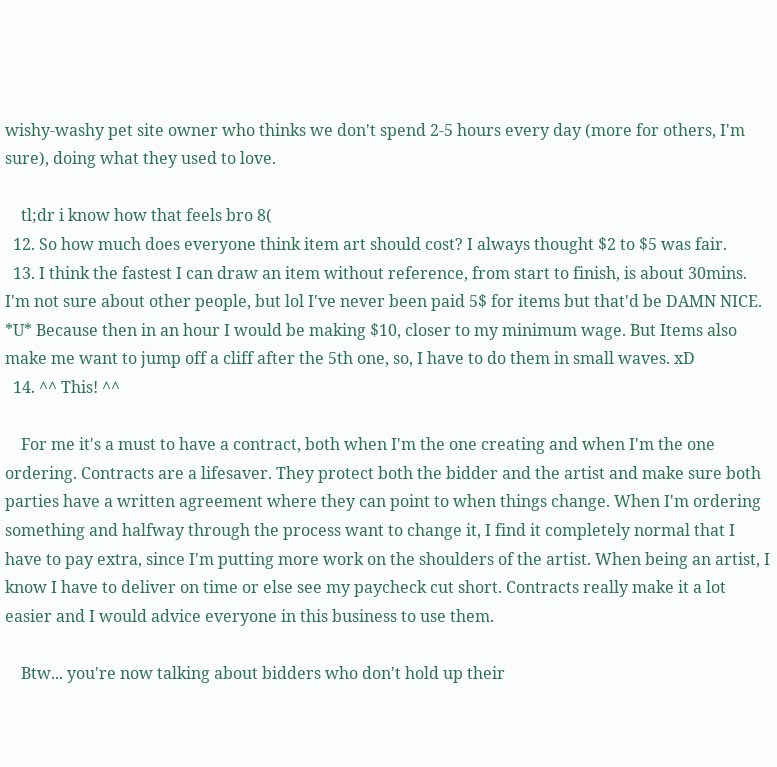wishy-washy pet site owner who thinks we don't spend 2-5 hours every day (more for others, I'm sure), doing what they used to love.

    tl;dr i know how that feels bro 8(
  12. So how much does everyone think item art should cost? I always thought $2 to $5 was fair.
  13. I think the fastest I can draw an item without reference, from start to finish, is about 30mins. I'm not sure about other people, but lol I've never been paid 5$ for items but that'd be DAMN NICE. *U* Because then in an hour I would be making $10, closer to my minimum wage. But Items also make me want to jump off a cliff after the 5th one, so, I have to do them in small waves. xD
  14. ^^ This! ^^

    For me it's a must to have a contract, both when I'm the one creating and when I'm the one ordering. Contracts are a lifesaver. They protect both the bidder and the artist and make sure both parties have a written agreement where they can point to when things change. When I'm ordering something and halfway through the process want to change it, I find it completely normal that I have to pay extra, since I'm putting more work on the shoulders of the artist. When being an artist, I know I have to deliver on time or else see my paycheck cut short. Contracts really make it a lot easier and I would advice everyone in this business to use them.

    Btw... you're now talking about bidders who don't hold up their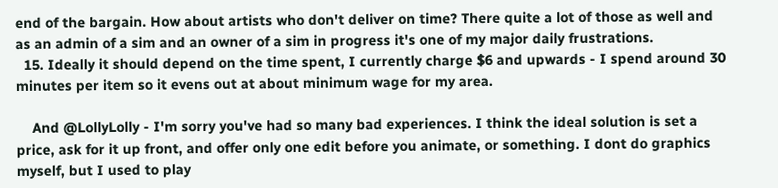end of the bargain. How about artists who don't deliver on time? There quite a lot of those as well and as an admin of a sim and an owner of a sim in progress it's one of my major daily frustrations.
  15. Ideally it should depend on the time spent, I currently charge $6 and upwards - I spend around 30 minutes per item so it evens out at about minimum wage for my area.

    And @LollyLolly - I'm sorry you've had so many bad experiences. I think the ideal solution is set a price, ask for it up front, and offer only one edit before you animate, or something. I dont do graphics myself, but I used to play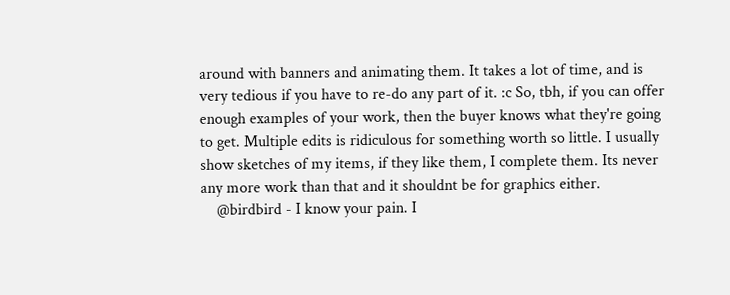around with banners and animating them. It takes a lot of time, and is very tedious if you have to re-do any part of it. :c So, tbh, if you can offer enough examples of your work, then the buyer knows what they're going to get. Multiple edits is ridiculous for something worth so little. I usually show sketches of my items, if they like them, I complete them. Its never any more work than that and it shouldnt be for graphics either.
    @birdbird - I know your pain. I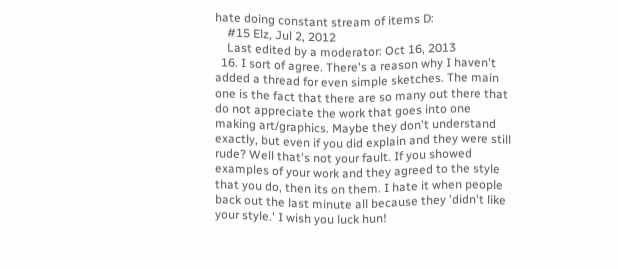hate doing constant stream of items D:
    #15 Elz, Jul 2, 2012
    Last edited by a moderator: Oct 16, 2013
  16. I sort of agree. There's a reason why I haven't added a thread for even simple sketches. The main one is the fact that there are so many out there that do not appreciate the work that goes into one making art/graphics. Maybe they don't understand exactly, but even if you did explain and they were still rude? Well that's not your fault. If you showed examples of your work and they agreed to the style that you do, then its on them. I hate it when people back out the last minute all because they 'didn't like your style.' I wish you luck hun!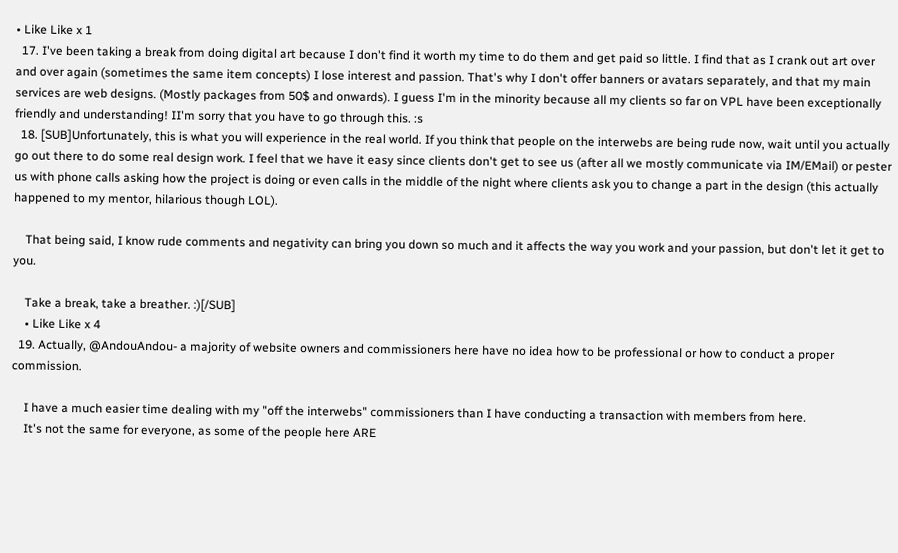• Like Like x 1
  17. I've been taking a break from doing digital art because I don't find it worth my time to do them and get paid so little. I find that as I crank out art over and over again (sometimes the same item concepts) I lose interest and passion. That's why I don't offer banners or avatars separately, and that my main services are web designs. (Mostly packages from 50$ and onwards). I guess I'm in the minority because all my clients so far on VPL have been exceptionally friendly and understanding! II'm sorry that you have to go through this. :s
  18. [SUB]Unfortunately, this is what you will experience in the real world. If you think that people on the interwebs are being rude now, wait until you actually go out there to do some real design work. I feel that we have it easy since clients don't get to see us (after all we mostly communicate via IM/EMail) or pester us with phone calls asking how the project is doing or even calls in the middle of the night where clients ask you to change a part in the design (this actually happened to my mentor, hilarious though LOL).

    That being said, I know rude comments and negativity can bring you down so much and it affects the way you work and your passion, but don't let it get to you.

    Take a break, take a breather. :)[/SUB]
    • Like Like x 4
  19. Actually, @AndouAndou- a majority of website owners and commissioners here have no idea how to be professional or how to conduct a proper commission.

    I have a much easier time dealing with my "off the interwebs" commissioners than I have conducting a transaction with members from here.
    It's not the same for everyone, as some of the people here ARE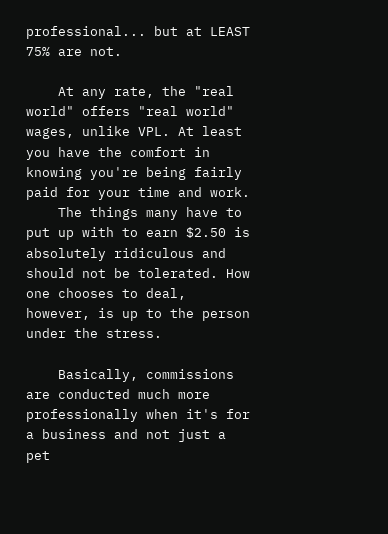professional... but at LEAST 75% are not.

    At any rate, the "real world" offers "real world" wages, unlike VPL. At least you have the comfort in knowing you're being fairly paid for your time and work.
    The things many have to put up with to earn $2.50 is absolutely ridiculous and should not be tolerated. How one chooses to deal, however, is up to the person under the stress.

    Basically, commissions are conducted much more professionally when it's for a business and not just a pet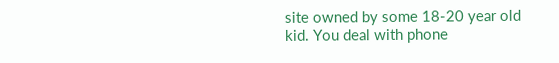site owned by some 18-20 year old kid. You deal with phone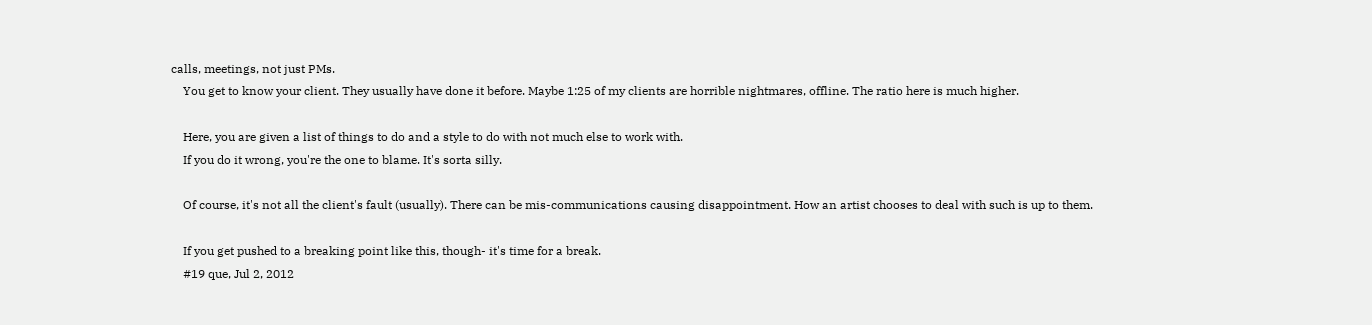calls, meetings, not just PMs.
    You get to know your client. They usually have done it before. Maybe 1:25 of my clients are horrible nightmares, offline. The ratio here is much higher.

    Here, you are given a list of things to do and a style to do with not much else to work with.
    If you do it wrong, you're the one to blame. It's sorta silly.

    Of course, it's not all the client's fault (usually). There can be mis-communications causing disappointment. How an artist chooses to deal with such is up to them.

    If you get pushed to a breaking point like this, though- it's time for a break.
    #19 que, Jul 2, 2012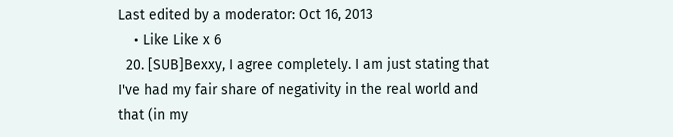Last edited by a moderator: Oct 16, 2013
    • Like Like x 6
  20. [SUB]Bexxy, I agree completely. I am just stating that I've had my fair share of negativity in the real world and that (in my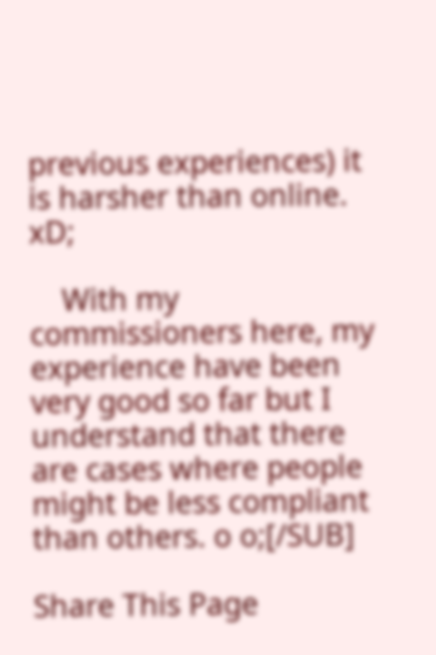previous experiences) it is harsher than online. xD;

    With my commissioners here, my experience have been very good so far but I understand that there are cases where people might be less compliant than others. o o;[/SUB]

Share This Page